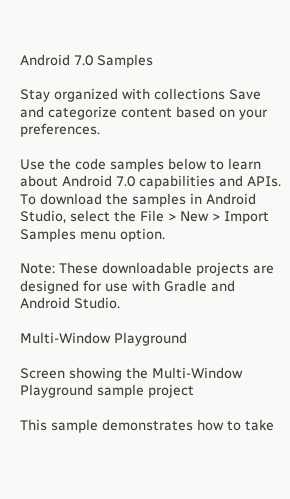Android 7.0 Samples

Stay organized with collections Save and categorize content based on your preferences.

Use the code samples below to learn about Android 7.0 capabilities and APIs. To download the samples in Android Studio, select the File > New > Import Samples menu option.

Note: These downloadable projects are designed for use with Gradle and Android Studio.

Multi-Window Playground

Screen showing the Multi-Window Playground sample project

This sample demonstrates how to take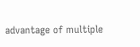advantage of multiple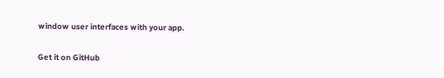window user interfaces with your app.

Get it on GitHub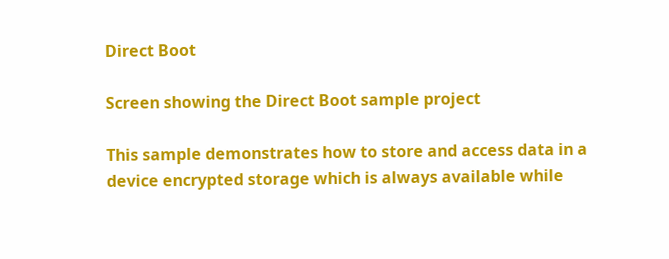Direct Boot

Screen showing the Direct Boot sample project

This sample demonstrates how to store and access data in a device encrypted storage which is always available while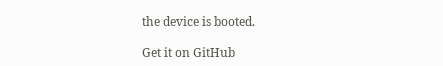the device is booted.

Get it on GitHub